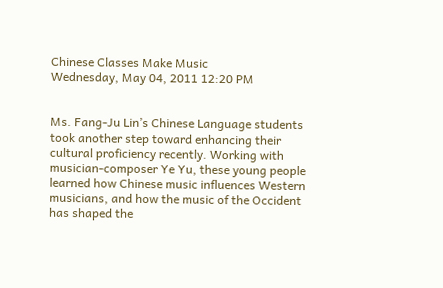Chinese Classes Make Music
Wednesday, May 04, 2011 12:20 PM


Ms. Fang-Ju Lin’s Chinese Language students took another step toward enhancing their cultural proficiency recently. Working with musician-composer Ye Yu, these young people learned how Chinese music influences Western musicians, and how the music of the Occident has shaped the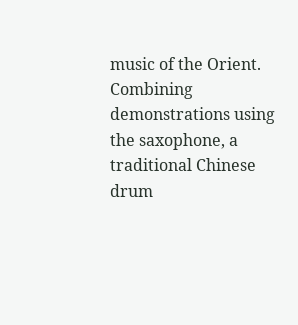music of the Orient. Combining demonstrations using the saxophone, a traditional Chinese drum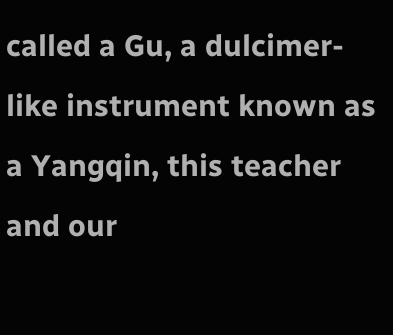called a Gu, a dulcimer-like instrument known as a Yangqin, this teacher and our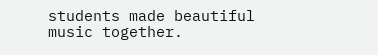students made beautiful music together.